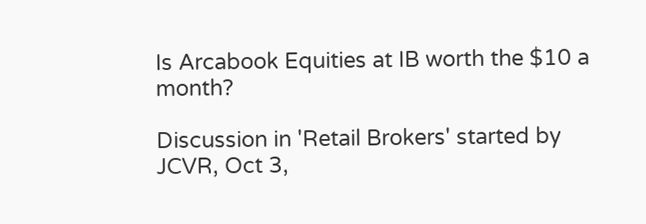Is Arcabook Equities at IB worth the $10 a month?

Discussion in 'Retail Brokers' started by JCVR, Oct 3,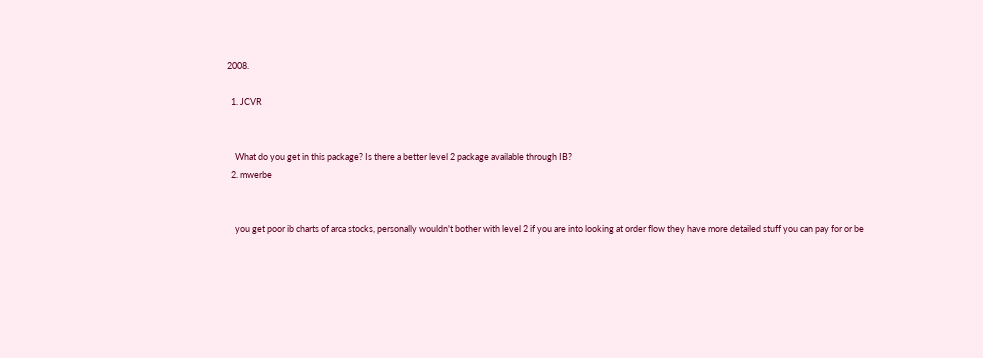2008.

  1. JCVR


    What do you get in this package? Is there a better level 2 package available through IB?
  2. mwerbe


    you get poor ib charts of arca stocks, personally wouldn't bother with level 2 if you are into looking at order flow they have more detailed stuff you can pay for or be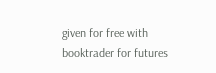given for free with booktrader for futures